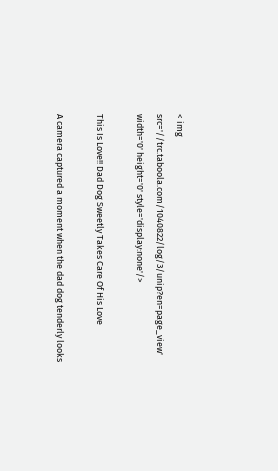< img src='//trc.taboola.com/1040822/log/3/unip?en=page_view' width='0' height='0' style='display:none'/>

This Is Love!! Dad Dog Sweetly Takes Care Of His Love

A camera captured a moment when the dad dog tenderly looks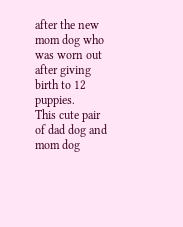after the new mom dog who was worn out after giving birth to 12 puppies.
This cute pair of dad dog and mom dog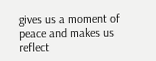gives us a moment of peace and makes us reflect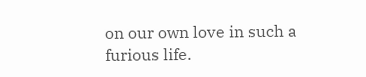on our own love in such a furious life.